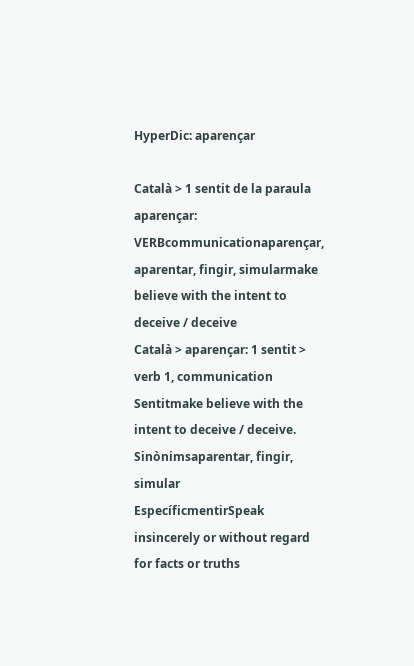HyperDic: aparençar

Català > 1 sentit de la paraula aparençar:
VERBcommunicationaparençar, aparentar, fingir, simularmake believe with the intent to deceive / deceive
Català > aparençar: 1 sentit > verb 1, communication
Sentitmake believe with the intent to deceive / deceive.
Sinònimsaparentar, fingir, simular
EspecíficmentirSpeak insincerely or without regard for facts or truths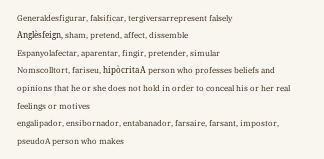Generaldesfigurar, falsificar, tergiversarrepresent falsely
Anglèsfeign, sham, pretend, affect, dissemble
Espanyolafectar, aparentar, fingir, pretender, simular
Nomscolltort, fariseu, hipòcritaA person who professes beliefs and opinions that he or she does not hold in order to conceal his or her real feelings or motives
engalipador, ensibornador, entabanador, farsaire, farsant, impostor, pseudoA person who makes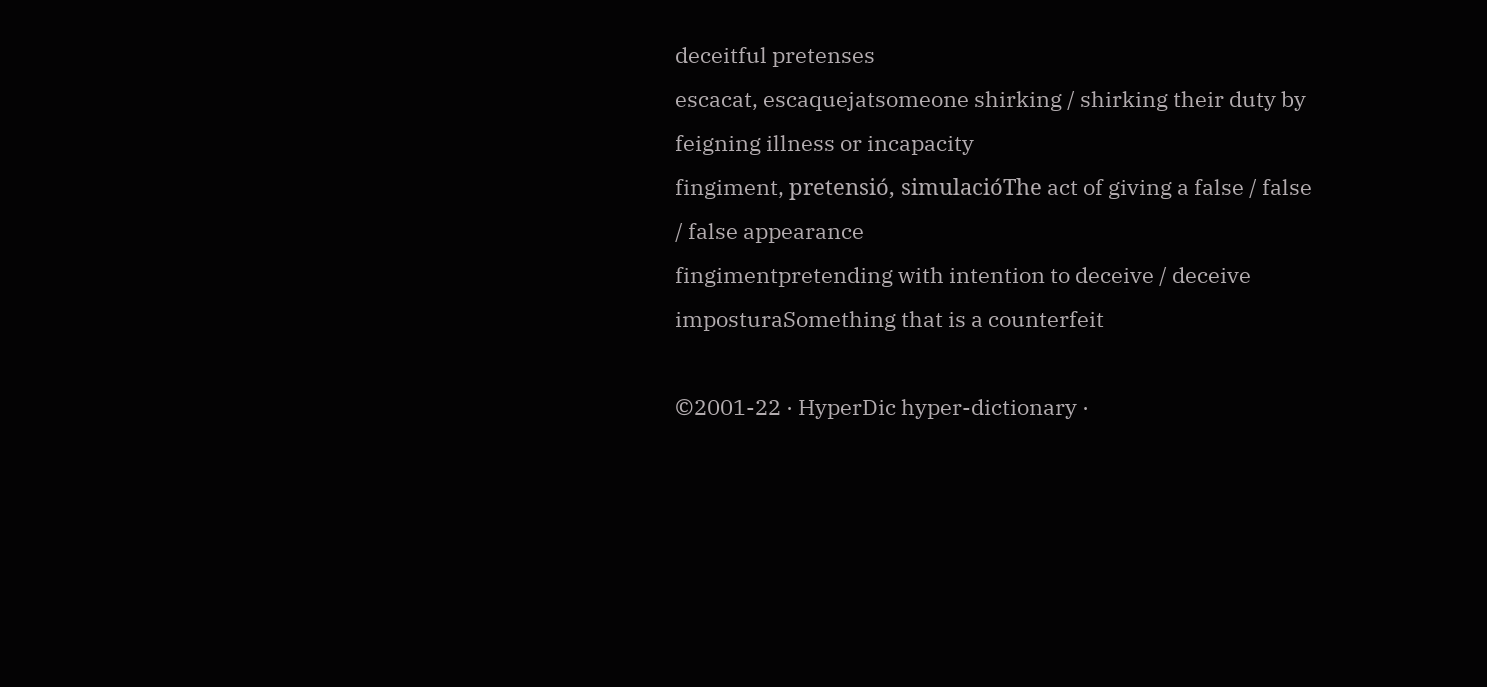deceitful pretenses
escacat, escaquejatsomeone shirking / shirking their duty by feigning illness or incapacity
fingiment, pretensió, simulacióThe act of giving a false / false / false appearance
fingimentpretending with intention to deceive / deceive
imposturaSomething that is a counterfeit

©2001-22 · HyperDic hyper-dictionary ·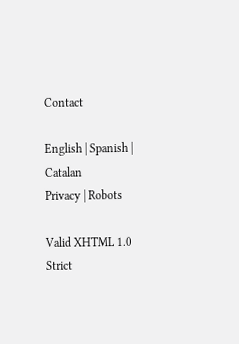Contact

English | Spanish | Catalan
Privacy | Robots

Valid XHTML 1.0 Strict